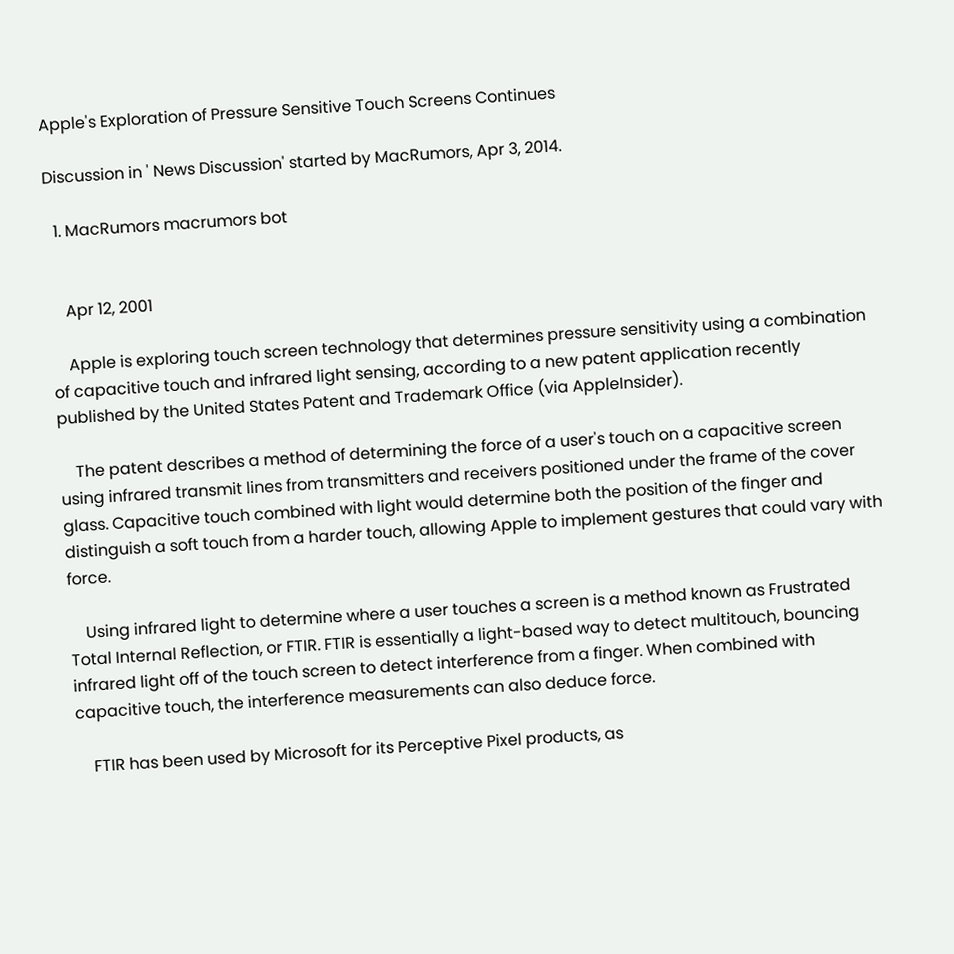Apple's Exploration of Pressure Sensitive Touch Screens Continues

Discussion in ' News Discussion' started by MacRumors, Apr 3, 2014.

  1. MacRumors macrumors bot


    Apr 12, 2001

    Apple is exploring touch screen technology that determines pressure sensitivity using a combination of capacitive touch and infrared light sensing, according to a new patent application recently published by the United States Patent and Trademark Office (via AppleInsider).

    The patent describes a method of determining the force of a user's touch on a capacitive screen using infrared transmit lines from transmitters and receivers positioned under the frame of the cover glass. Capacitive touch combined with light would determine both the position of the finger and distinguish a soft touch from a harder touch, allowing Apple to implement gestures that could vary with force.

    Using infrared light to determine where a user touches a screen is a method known as Frustrated Total Internal Reflection, or FTIR. FTIR is essentially a light-based way to detect multitouch, bouncing infrared light off of the touch screen to detect interference from a finger. When combined with capacitive touch, the interference measurements can also deduce force.

    FTIR has been used by Microsoft for its Perceptive Pixel products, as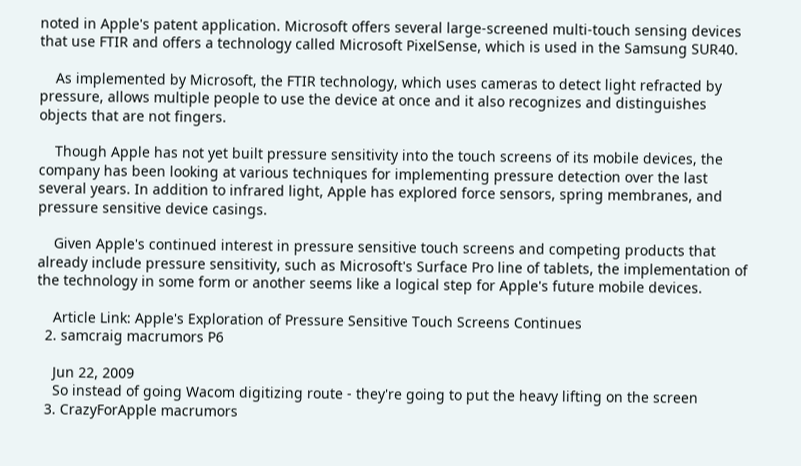noted in Apple's patent application. Microsoft offers several large-screened multi-touch sensing devices that use FTIR and offers a technology called Microsoft PixelSense, which is used in the Samsung SUR40.

    As implemented by Microsoft, the FTIR technology, which uses cameras to detect light refracted by pressure, allows multiple people to use the device at once and it also recognizes and distinguishes objects that are not fingers.

    Though Apple has not yet built pressure sensitivity into the touch screens of its mobile devices, the company has been looking at various techniques for implementing pressure detection over the last several years. In addition to infrared light, Apple has explored force sensors, spring membranes, and pressure sensitive device casings.

    Given Apple's continued interest in pressure sensitive touch screens and competing products that already include pressure sensitivity, such as Microsoft's Surface Pro line of tablets, the implementation of the technology in some form or another seems like a logical step for Apple's future mobile devices.

    Article Link: Apple's Exploration of Pressure Sensitive Touch Screens Continues
  2. samcraig macrumors P6

    Jun 22, 2009
    So instead of going Wacom digitizing route - they're going to put the heavy lifting on the screen
  3. CrazyForApple macrumors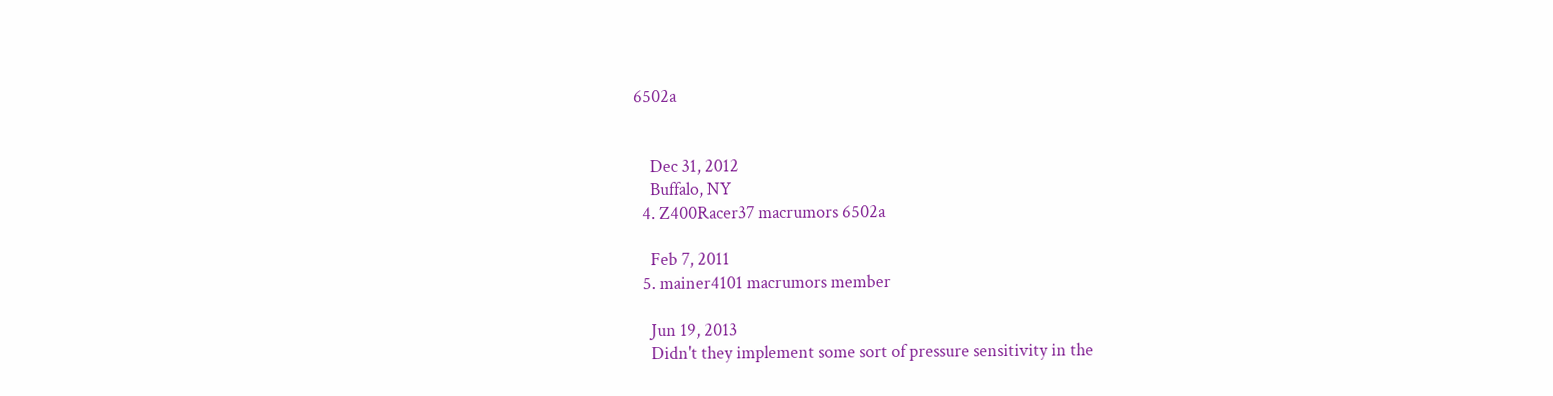6502a


    Dec 31, 2012
    Buffalo, NY
  4. Z400Racer37 macrumors 6502a

    Feb 7, 2011
  5. mainer4101 macrumors member

    Jun 19, 2013
    Didn't they implement some sort of pressure sensitivity in the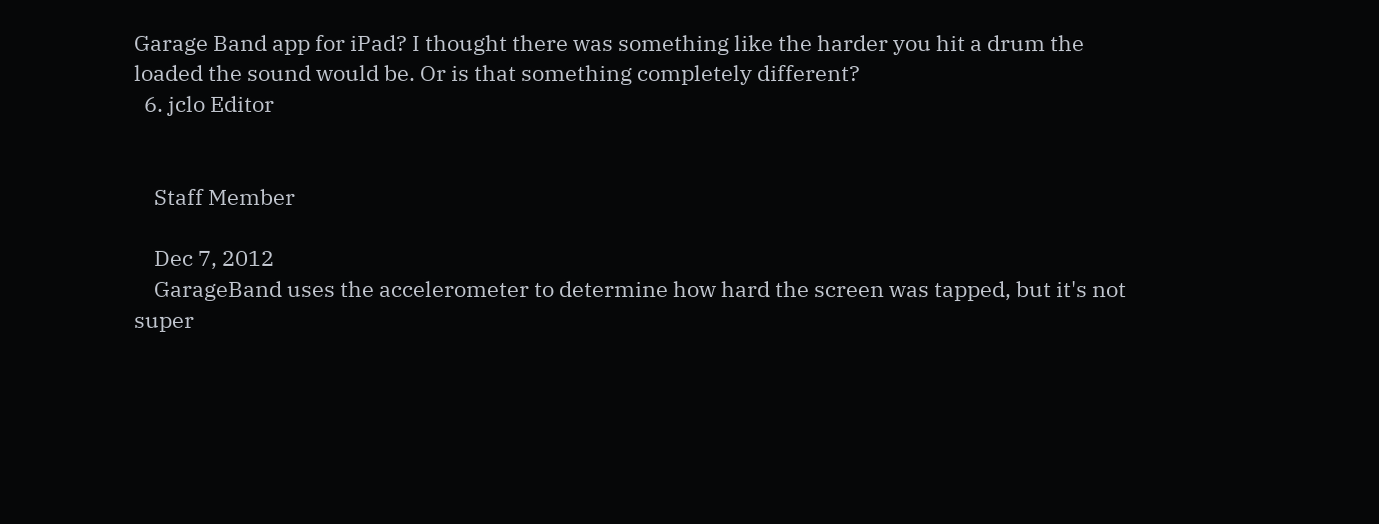Garage Band app for iPad? I thought there was something like the harder you hit a drum the loaded the sound would be. Or is that something completely different?
  6. jclo Editor


    Staff Member

    Dec 7, 2012
    GarageBand uses the accelerometer to determine how hard the screen was tapped, but it's not super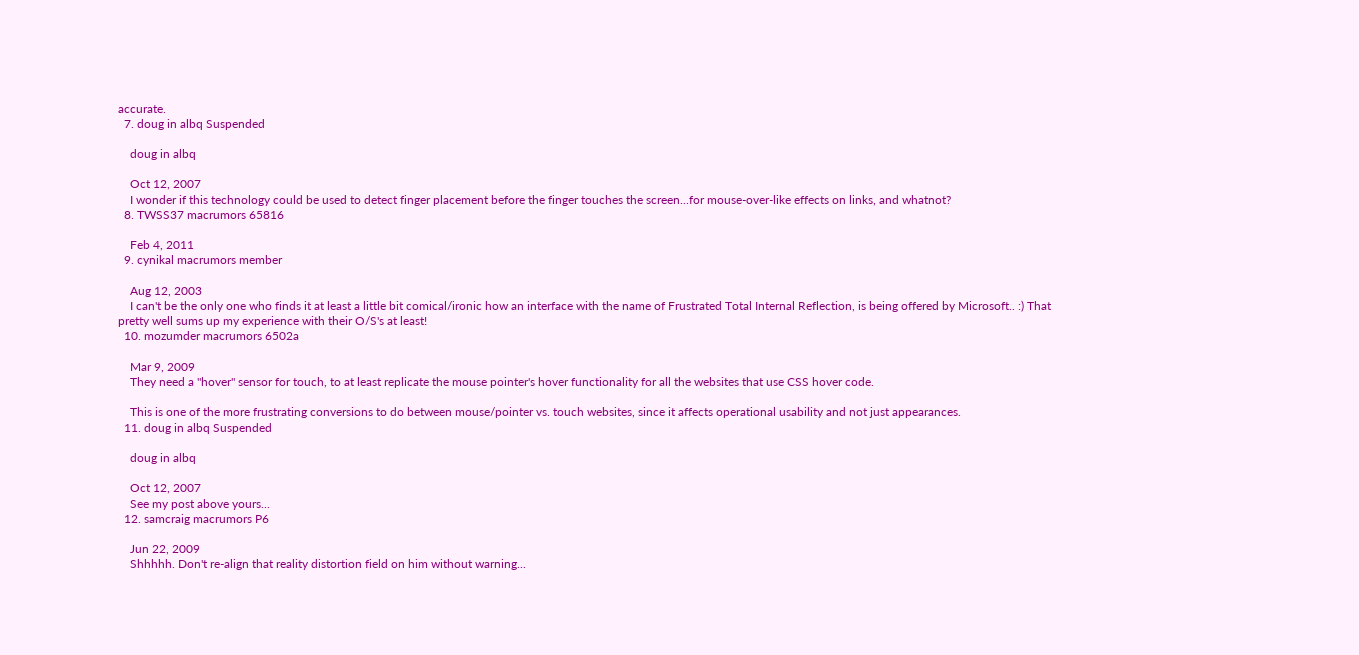accurate.
  7. doug in albq Suspended

    doug in albq

    Oct 12, 2007
    I wonder if this technology could be used to detect finger placement before the finger touches the screen...for mouse-over-like effects on links, and whatnot?
  8. TWSS37 macrumors 65816

    Feb 4, 2011
  9. cynikal macrumors member

    Aug 12, 2003
    I can't be the only one who finds it at least a little bit comical/ironic how an interface with the name of Frustrated Total Internal Reflection, is being offered by Microsoft.. :) That pretty well sums up my experience with their O/S's at least!
  10. mozumder macrumors 6502a

    Mar 9, 2009
    They need a "hover" sensor for touch, to at least replicate the mouse pointer's hover functionality for all the websites that use CSS hover code.

    This is one of the more frustrating conversions to do between mouse/pointer vs. touch websites, since it affects operational usability and not just appearances.
  11. doug in albq Suspended

    doug in albq

    Oct 12, 2007
    See my post above yours...
  12. samcraig macrumors P6

    Jun 22, 2009
    Shhhhh. Don't re-align that reality distortion field on him without warning...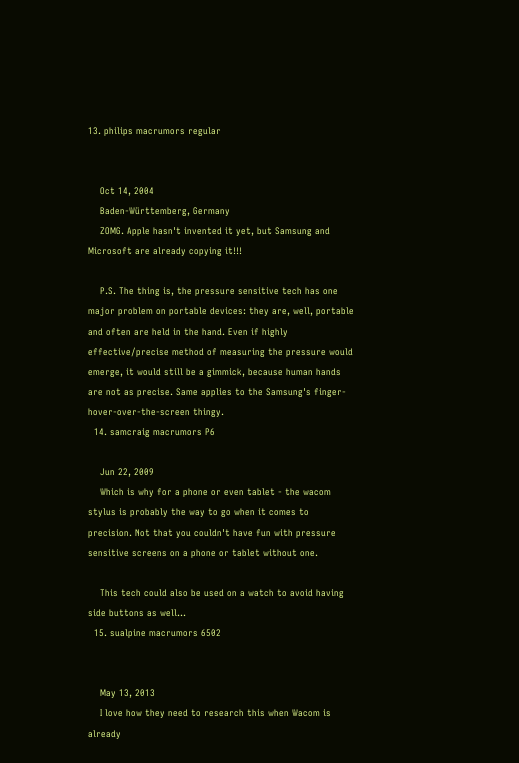13. philips macrumors regular


    Oct 14, 2004
    Baden-Württemberg, Germany
    ZOMG. Apple hasn't invented it yet, but Samsung and Microsoft are already copying it!!!

    P.S. The thing is, the pressure sensitive tech has one major problem on portable devices: they are, well, portable and often are held in the hand. Even if highly effective/precise method of measuring the pressure would emerge, it would still be a gimmick, because human hands are not as precise. Same applies to the Samsung's finger-hover-over-the-screen thingy.
  14. samcraig macrumors P6

    Jun 22, 2009
    Which is why for a phone or even tablet - the wacom stylus is probably the way to go when it comes to precision. Not that you couldn't have fun with pressure sensitive screens on a phone or tablet without one.

    This tech could also be used on a watch to avoid having side buttons as well...
  15. sualpine macrumors 6502


    May 13, 2013
    I love how they need to research this when Wacom is already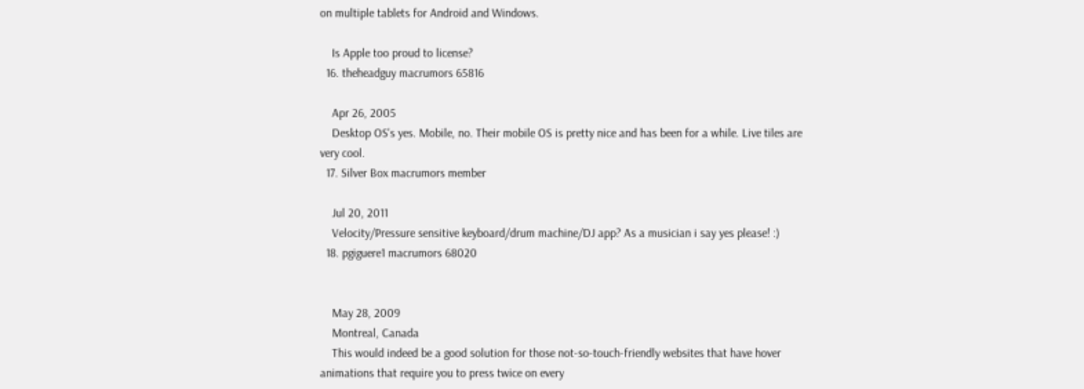on multiple tablets for Android and Windows.

    Is Apple too proud to license?
  16. theheadguy macrumors 65816

    Apr 26, 2005
    Desktop OS's yes. Mobile, no. Their mobile OS is pretty nice and has been for a while. Live tiles are very cool.
  17. Silver Box macrumors member

    Jul 20, 2011
    Velocity/Pressure sensitive keyboard/drum machine/DJ app? As a musician i say yes please! :)
  18. pgiguere1 macrumors 68020


    May 28, 2009
    Montreal, Canada
    This would indeed be a good solution for those not-so-touch-friendly websites that have hover animations that require you to press twice on every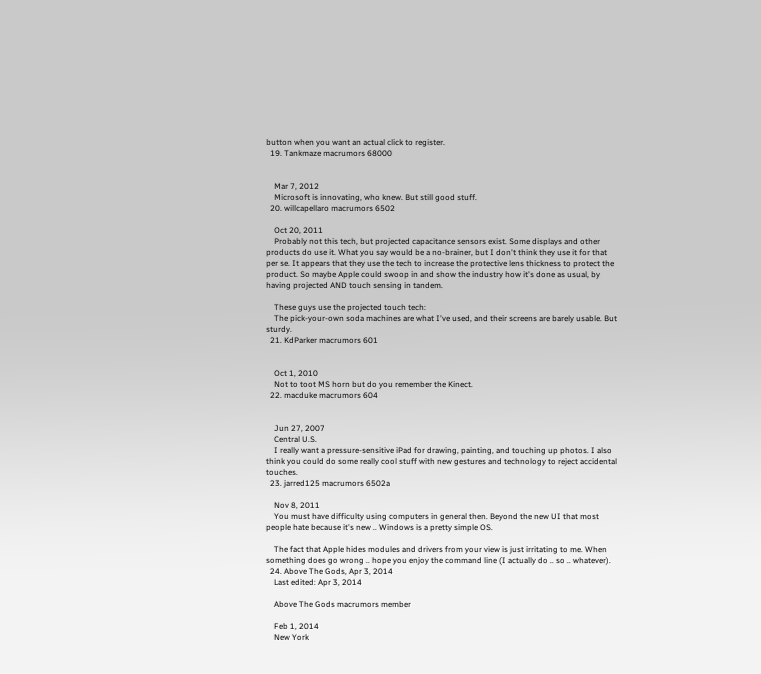button when you want an actual click to register.
  19. Tankmaze macrumors 68000


    Mar 7, 2012
    Microsoft is innovating, who knew. But still good stuff.
  20. willcapellaro macrumors 6502

    Oct 20, 2011
    Probably not this tech, but projected capacitance sensors exist. Some displays and other products do use it. What you say would be a no-brainer, but I don't think they use it for that per se. It appears that they use the tech to increase the protective lens thickness to protect the product. So maybe Apple could swoop in and show the industry how it's done as usual, by having projected AND touch sensing in tandem.

    These guys use the projected touch tech:
    The pick-your-own soda machines are what I've used, and their screens are barely usable. But sturdy.
  21. KdParker macrumors 601


    Oct 1, 2010
    Not to toot MS horn but do you remember the Kinect.
  22. macduke macrumors 604


    Jun 27, 2007
    Central U.S.
    I really want a pressure-sensitive iPad for drawing, painting, and touching up photos. I also think you could do some really cool stuff with new gestures and technology to reject accidental touches.
  23. jarred125 macrumors 6502a

    Nov 8, 2011
    You must have difficulty using computers in general then. Beyond the new UI that most people hate because it's new .. Windows is a pretty simple OS.

    The fact that Apple hides modules and drivers from your view is just irritating to me. When something does go wrong .. hope you enjoy the command line (I actually do .. so .. whatever).
  24. Above The Gods, Apr 3, 2014
    Last edited: Apr 3, 2014

    Above The Gods macrumors member

    Feb 1, 2014
    New York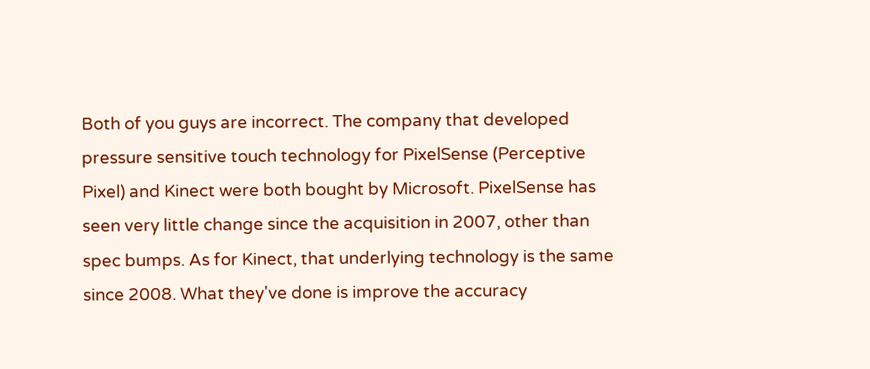Both of you guys are incorrect. The company that developed pressure sensitive touch technology for PixelSense (Perceptive Pixel) and Kinect were both bought by Microsoft. PixelSense has seen very little change since the acquisition in 2007, other than spec bumps. As for Kinect, that underlying technology is the same since 2008. What they've done is improve the accuracy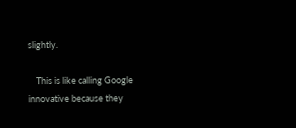slightly.

    This is like calling Google innovative because they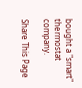bought a "smart" thermostat company.

Share This Page